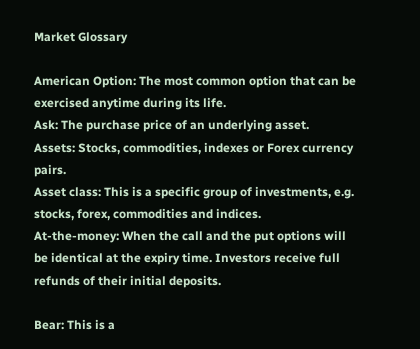Market Glossary

American Option: The most common option that can be exercised anytime during its life.
Ask: The purchase price of an underlying asset.
Assets: Stocks, commodities, indexes or Forex currency pairs.
Asset class: This is a specific group of investments, e.g. stocks, forex, commodities and indices.
At-the-money: When the call and the put options will be identical at the expiry time. Investors receive full refunds of their initial deposits.

Bear: This is a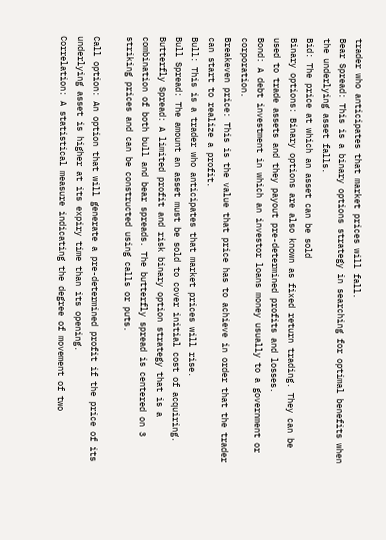trader who anticipates that market prices will fall.
Bear Spread: This is a binary options strategy in searching for optimal benefits when the underlying asset falls.
Bid: The price at which an asset can be sold
Binary options: Binary options are also known as fixed return trading. They can be used to trade assets and they payout pre-determined profits and losses.
Bond: A debt investment in which an investor loans money usually to a government or corporation.
Breakeven price: This is the value that price has to achieve in order that the trader can start to realize a profit.
Bull: This is a trader who anticipates that market prices will rise.
Bull Spread: The amount an asset must be sold to cover initial cost of acquiring.
Butterfly Spread: A limited profit and risk binary option strategy that is a combination of both bull and bear spreads. The butterfly spread is centered on 3 striking prices and can be constructed using calls or puts.

Call option: An option that will generate a pre-determined profit if the price of its underlying asset is higher at its expiry time than its opening.
Correlation: A statistical measure indicating the degree of movement of two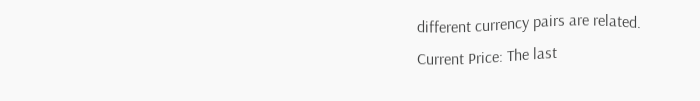different currency pairs are related.
Current Price: The last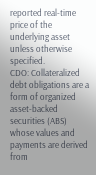reported real-time price of the underlying asset unless otherwise specified.
CDO: Collateralized debt obligations are a form of organized asset-backed securities (ABS) whose values and payments are derived from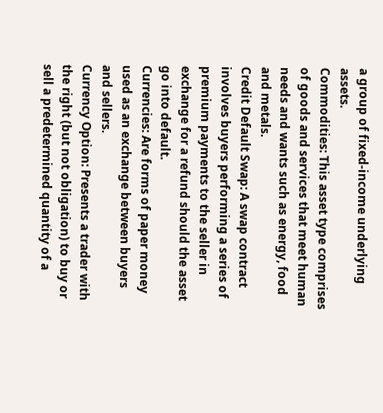a group of fixed-income underlying assets.
Commodities: This asset type comprises of goods and services that meet human needs and wants such as energy, food and metals.
Credit Default Swap: A swap contract involves buyers performing a series of premium payments to the seller in exchange for a refund should the asset go into default.
Currencies: Are forms of paper money used as an exchange between buyers and sellers.
Currency Option: Presents a trader with the right (but not obligation) to buy or sell a predetermined quantity of a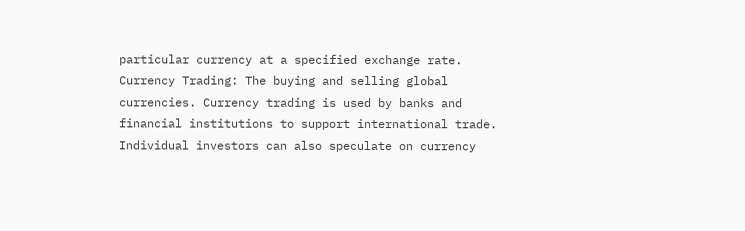particular currency at a specified exchange rate.
Currency Trading: The buying and selling global currencies. Currency trading is used by banks and financial institutions to support international trade. Individual investors can also speculate on currency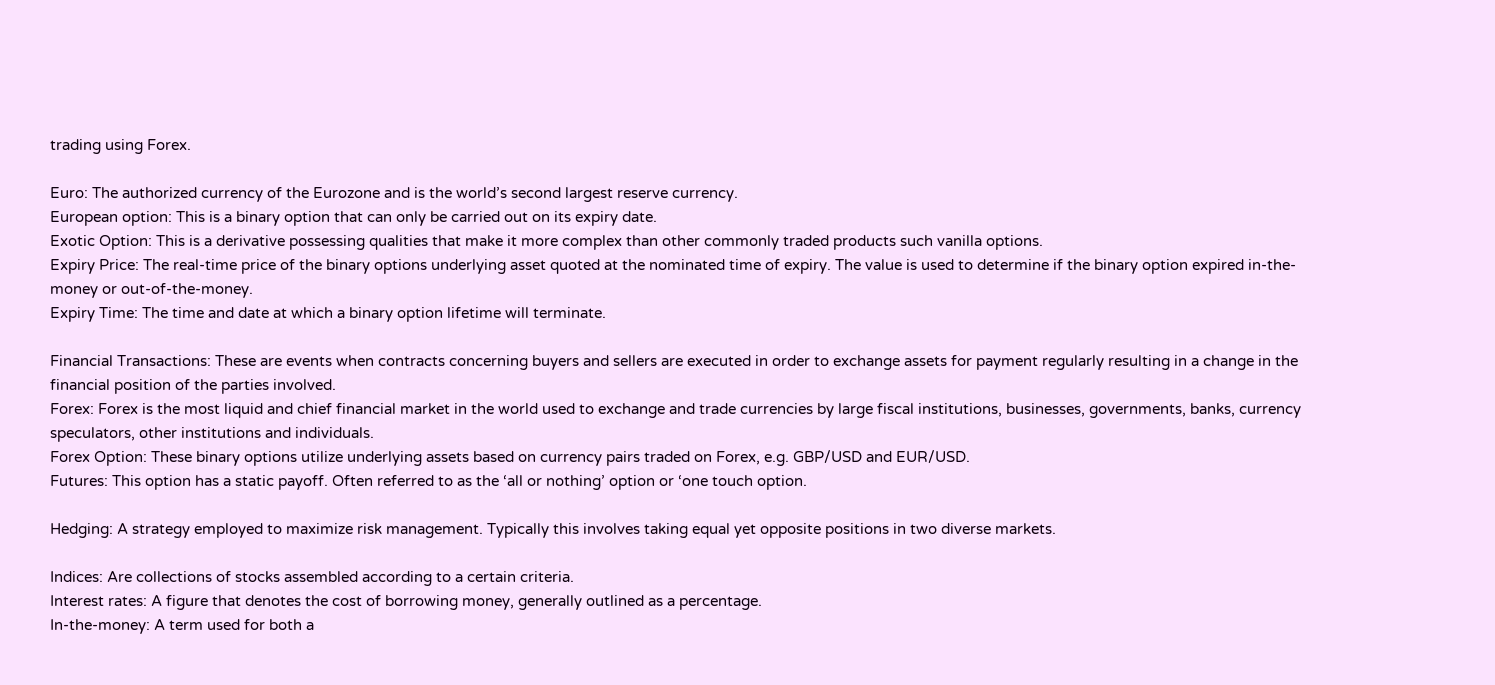trading using Forex.

Euro: The authorized currency of the Eurozone and is the world’s second largest reserve currency.
European option: This is a binary option that can only be carried out on its expiry date.
Exotic Option: This is a derivative possessing qualities that make it more complex than other commonly traded products such vanilla options.
Expiry Price: The real-time price of the binary options underlying asset quoted at the nominated time of expiry. The value is used to determine if the binary option expired in-the-money or out-of-the-money.
Expiry Time: The time and date at which a binary option lifetime will terminate.

Financial Transactions: These are events when contracts concerning buyers and sellers are executed in order to exchange assets for payment regularly resulting in a change in the financial position of the parties involved.
Forex: Forex is the most liquid and chief financial market in the world used to exchange and trade currencies by large fiscal institutions, businesses, governments, banks, currency speculators, other institutions and individuals.
Forex Option: These binary options utilize underlying assets based on currency pairs traded on Forex, e.g. GBP/USD and EUR/USD.
Futures: This option has a static payoff. Often referred to as the ‘all or nothing’ option or ‘one touch option.

Hedging: A strategy employed to maximize risk management. Typically this involves taking equal yet opposite positions in two diverse markets.

Indices: Are collections of stocks assembled according to a certain criteria.
Interest rates: A figure that denotes the cost of borrowing money, generally outlined as a percentage.
In-the-money: A term used for both a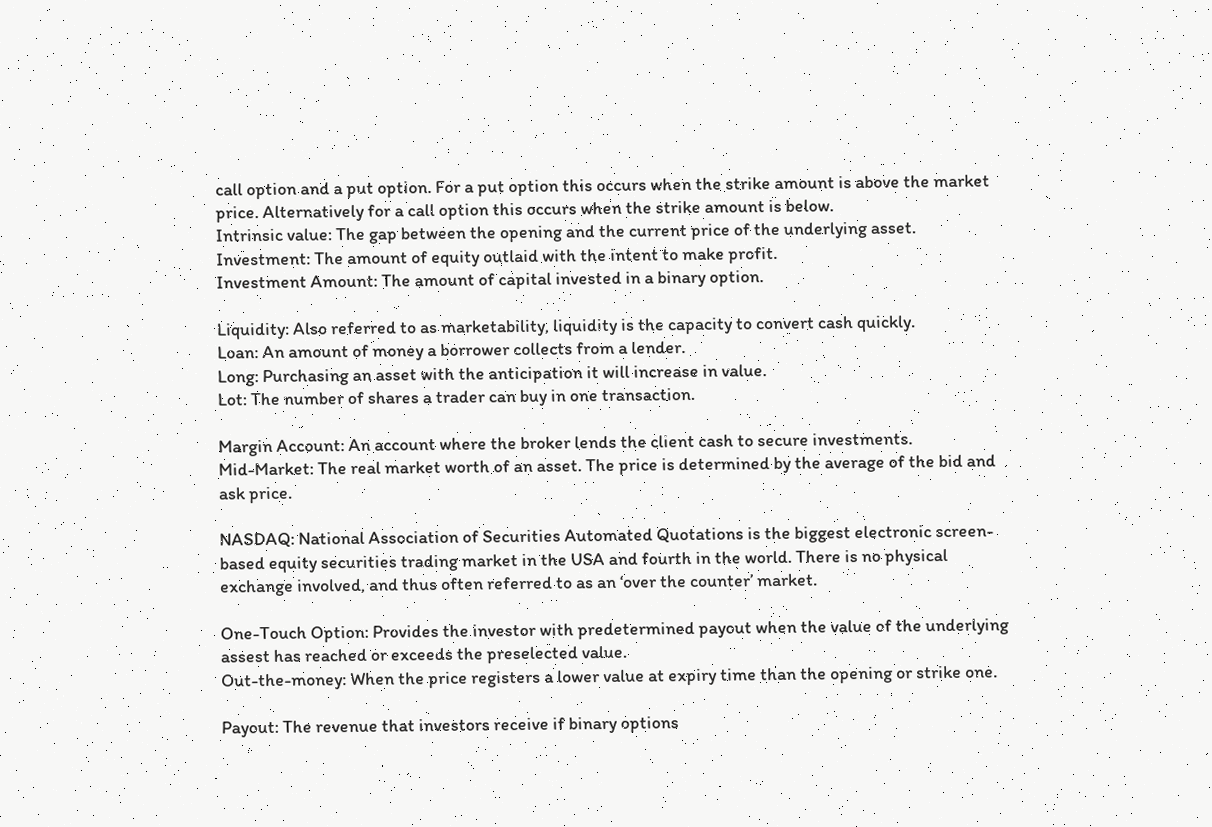call option and a put option. For a put option this occurs when the strike amount is above the market price. Alternatively for a call option this occurs when the strike amount is below.
Intrinsic value: The gap between the opening and the current price of the underlying asset.
Investment: The amount of equity outlaid with the intent to make profit.
Investment Amount: The amount of capital invested in a binary option.

Liquidity: Also referred to as marketability, liquidity is the capacity to convert cash quickly.
Loan: An amount of money a borrower collects from a lender.
Long: Purchasing an asset with the anticipation it will increase in value.
Lot: The number of shares a trader can buy in one transaction.

Margin Account: An account where the broker lends the client cash to secure investments.
Mid-Market: The real market worth of an asset. The price is determined by the average of the bid and ask price.

NASDAQ: National Association of Securities Automated Quotations is the biggest electronic screen-based equity securities trading market in the USA and fourth in the world. There is no physical exchange involved, and thus often referred to as an ‘over the counter’ market.

One-Touch Option: Provides the investor with predetermined payout when the value of the underlying assest has reached or exceeds the preselected value.
Out-the-money: When the price registers a lower value at expiry time than the opening or strike one.

Payout: The revenue that investors receive if binary options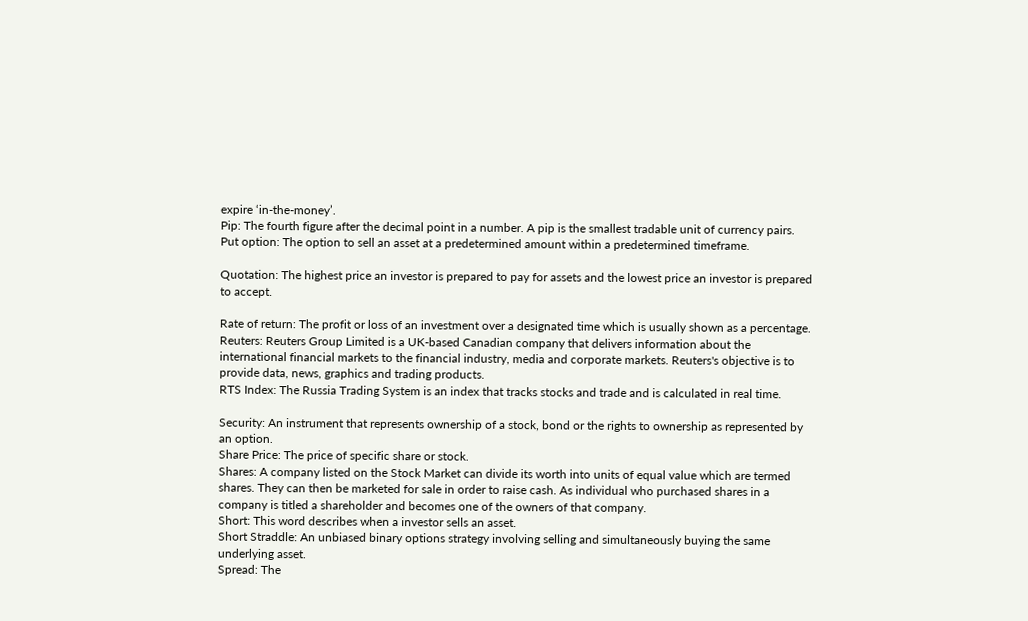expire ‘in-the-money’.
Pip: The fourth figure after the decimal point in a number. A pip is the smallest tradable unit of currency pairs.
Put option: The option to sell an asset at a predetermined amount within a predetermined timeframe.

Quotation: The highest price an investor is prepared to pay for assets and the lowest price an investor is prepared to accept.

Rate of return: The profit or loss of an investment over a designated time which is usually shown as a percentage.
Reuters: Reuters Group Limited is a UK-based Canadian company that delivers information about the international financial markets to the financial industry, media and corporate markets. Reuters's objective is to provide data, news, graphics and trading products.
RTS Index: The Russia Trading System is an index that tracks stocks and trade and is calculated in real time.

Security: An instrument that represents ownership of a stock, bond or the rights to ownership as represented by an option.
Share Price: The price of specific share or stock.
Shares: A company listed on the Stock Market can divide its worth into units of equal value which are termed shares. They can then be marketed for sale in order to raise cash. As individual who purchased shares in a company is titled a shareholder and becomes one of the owners of that company.
Short: This word describes when a investor sells an asset.
Short Straddle: An unbiased binary options strategy involving selling and simultaneously buying the same underlying asset.
Spread: The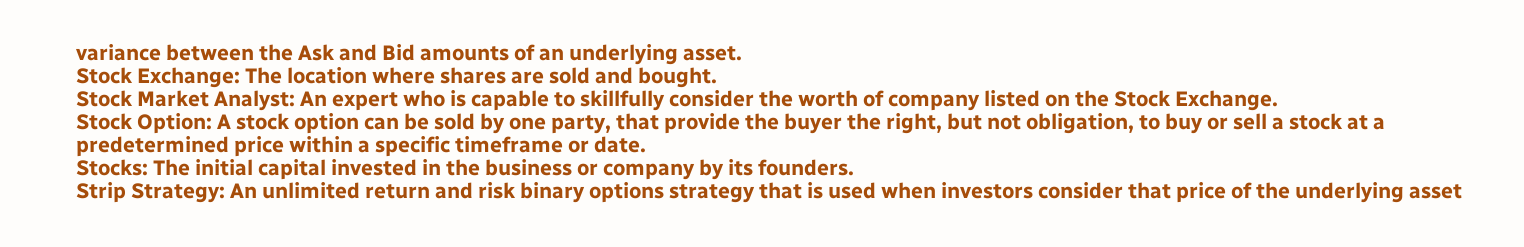variance between the Ask and Bid amounts of an underlying asset.
Stock Exchange: The location where shares are sold and bought.
Stock Market Analyst: An expert who is capable to skillfully consider the worth of company listed on the Stock Exchange.
Stock Option: A stock option can be sold by one party, that provide the buyer the right, but not obligation, to buy or sell a stock at a predetermined price within a specific timeframe or date.
Stocks: The initial capital invested in the business or company by its founders.
Strip Strategy: An unlimited return and risk binary options strategy that is used when investors consider that price of the underlying asset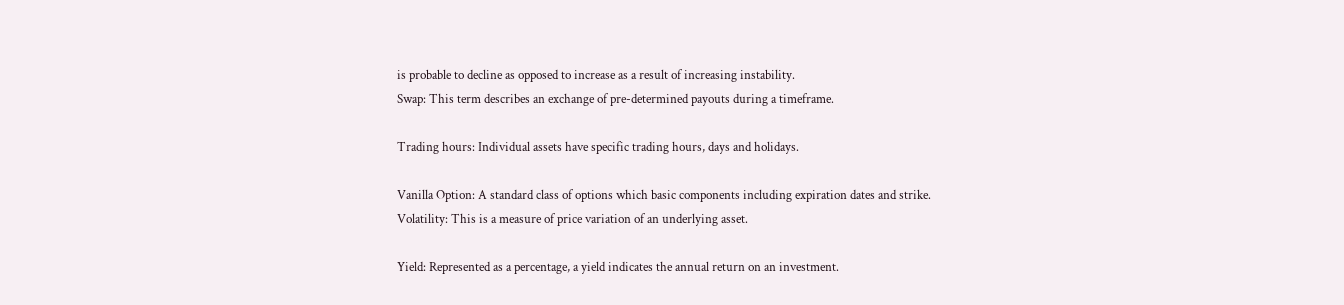is probable to decline as opposed to increase as a result of increasing instability.
Swap: This term describes an exchange of pre-determined payouts during a timeframe.

Trading hours: Individual assets have specific trading hours, days and holidays.

Vanilla Option: A standard class of options which basic components including expiration dates and strike.
Volatility: This is a measure of price variation of an underlying asset.

Yield: Represented as a percentage, a yield indicates the annual return on an investment.